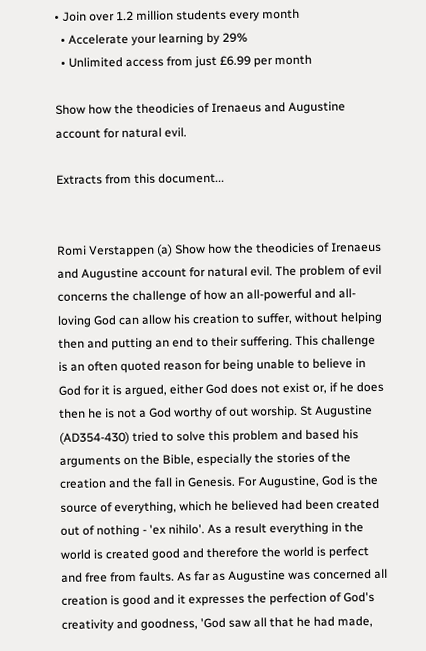• Join over 1.2 million students every month
  • Accelerate your learning by 29%
  • Unlimited access from just £6.99 per month

Show how the theodicies of Irenaeus and Augustine account for natural evil.

Extracts from this document...


Romi Verstappen (a) Show how the theodicies of Irenaeus and Augustine account for natural evil. The problem of evil concerns the challenge of how an all-powerful and all-loving God can allow his creation to suffer, without helping then and putting an end to their suffering. This challenge is an often quoted reason for being unable to believe in God for it is argued, either God does not exist or, if he does then he is not a God worthy of out worship. St Augustine (AD354-430) tried to solve this problem and based his arguments on the Bible, especially the stories of the creation and the fall in Genesis. For Augustine, God is the source of everything, which he believed had been created out of nothing - 'ex nihilo'. As a result everything in the world is created good and therefore the world is perfect and free from faults. As far as Augustine was concerned all creation is good and it expresses the perfection of God's creativity and goodness, 'God saw all that he had made,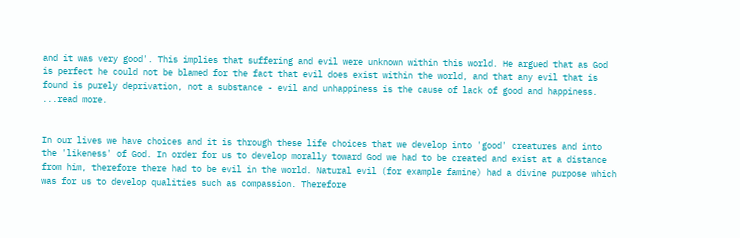and it was very good'. This implies that suffering and evil were unknown within this world. He argued that as God is perfect he could not be blamed for the fact that evil does exist within the world, and that any evil that is found is purely deprivation, not a substance - evil and unhappiness is the cause of lack of good and happiness. ...read more.


In our lives we have choices and it is through these life choices that we develop into 'good' creatures and into the 'likeness' of God. In order for us to develop morally toward God we had to be created and exist at a distance from him, therefore there had to be evil in the world. Natural evil (for example famine) had a divine purpose which was for us to develop qualities such as compassion. Therefore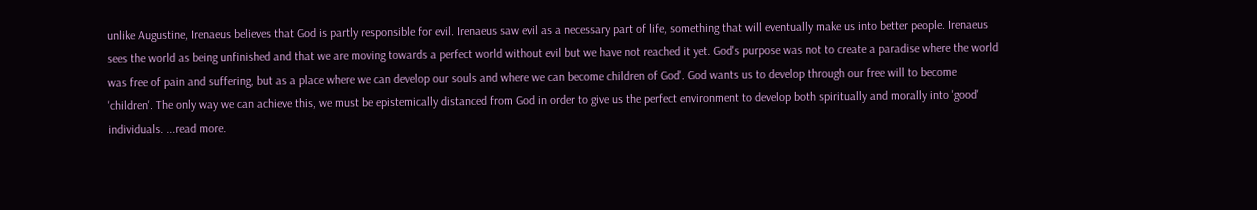unlike Augustine, Irenaeus believes that God is partly responsible for evil. Irenaeus saw evil as a necessary part of life, something that will eventually make us into better people. Irenaeus sees the world as being unfinished and that we are moving towards a perfect world without evil but we have not reached it yet. God's purpose was not to create a paradise where the world was free of pain and suffering, but as a place where we can develop our souls and where we can become children of God'. God wants us to develop through our free will to become 'children'. The only way we can achieve this, we must be epistemically distanced from God in order to give us the perfect environment to develop both spiritually and morally into 'good' individuals. ...read more.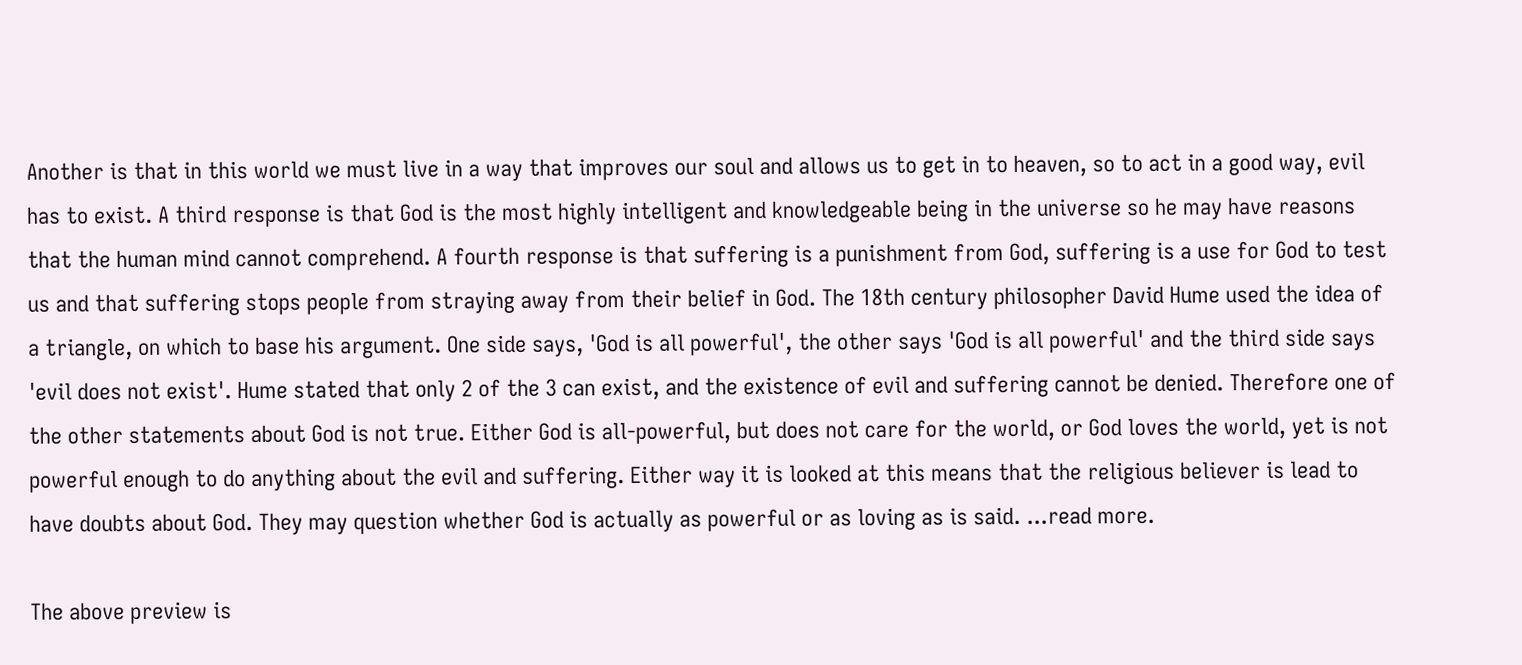Another is that in this world we must live in a way that improves our soul and allows us to get in to heaven, so to act in a good way, evil has to exist. A third response is that God is the most highly intelligent and knowledgeable being in the universe so he may have reasons that the human mind cannot comprehend. A fourth response is that suffering is a punishment from God, suffering is a use for God to test us and that suffering stops people from straying away from their belief in God. The 18th century philosopher David Hume used the idea of a triangle, on which to base his argument. One side says, 'God is all powerful', the other says 'God is all powerful' and the third side says 'evil does not exist'. Hume stated that only 2 of the 3 can exist, and the existence of evil and suffering cannot be denied. Therefore one of the other statements about God is not true. Either God is all-powerful, but does not care for the world, or God loves the world, yet is not powerful enough to do anything about the evil and suffering. Either way it is looked at this means that the religious believer is lead to have doubts about God. They may question whether God is actually as powerful or as loving as is said. ...read more.

The above preview is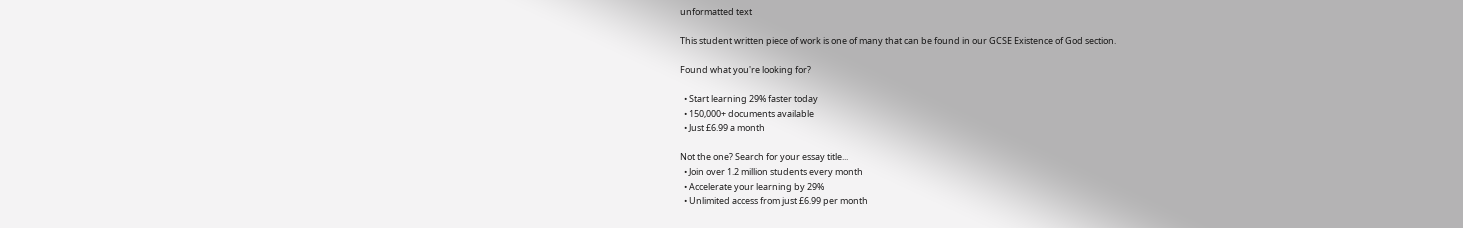unformatted text

This student written piece of work is one of many that can be found in our GCSE Existence of God section.

Found what you're looking for?

  • Start learning 29% faster today
  • 150,000+ documents available
  • Just £6.99 a month

Not the one? Search for your essay title...
  • Join over 1.2 million students every month
  • Accelerate your learning by 29%
  • Unlimited access from just £6.99 per month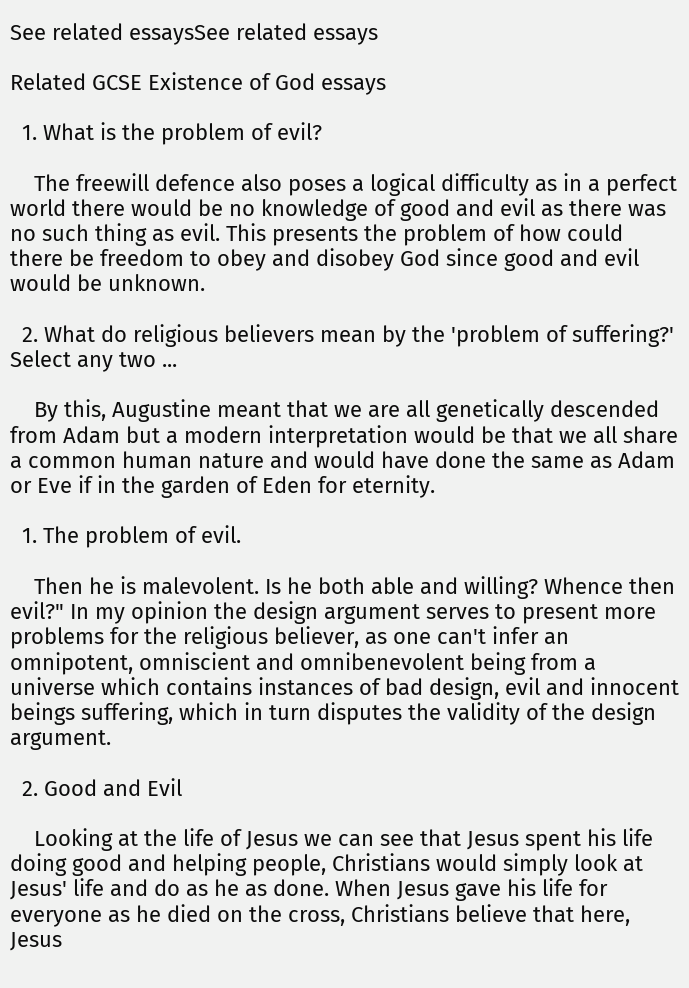See related essaysSee related essays

Related GCSE Existence of God essays

  1. What is the problem of evil?

    The freewill defence also poses a logical difficulty as in a perfect world there would be no knowledge of good and evil as there was no such thing as evil. This presents the problem of how could there be freedom to obey and disobey God since good and evil would be unknown.

  2. What do religious believers mean by the 'problem of suffering?' Select any two ...

    By this, Augustine meant that we are all genetically descended from Adam but a modern interpretation would be that we all share a common human nature and would have done the same as Adam or Eve if in the garden of Eden for eternity.

  1. The problem of evil.

    Then he is malevolent. Is he both able and willing? Whence then evil?" In my opinion the design argument serves to present more problems for the religious believer, as one can't infer an omnipotent, omniscient and omnibenevolent being from a universe which contains instances of bad design, evil and innocent beings suffering, which in turn disputes the validity of the design argument.

  2. Good and Evil

    Looking at the life of Jesus we can see that Jesus spent his life doing good and helping people, Christians would simply look at Jesus' life and do as he as done. When Jesus gave his life for everyone as he died on the cross, Christians believe that here, Jesus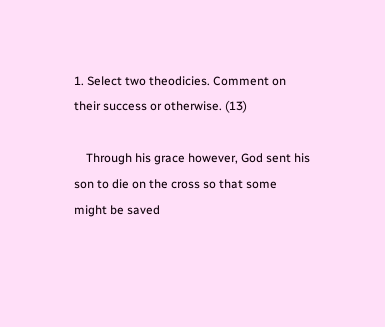1. Select two theodicies. Comment on their success or otherwise. (13)

    Through his grace however, God sent his son to die on the cross so that some might be saved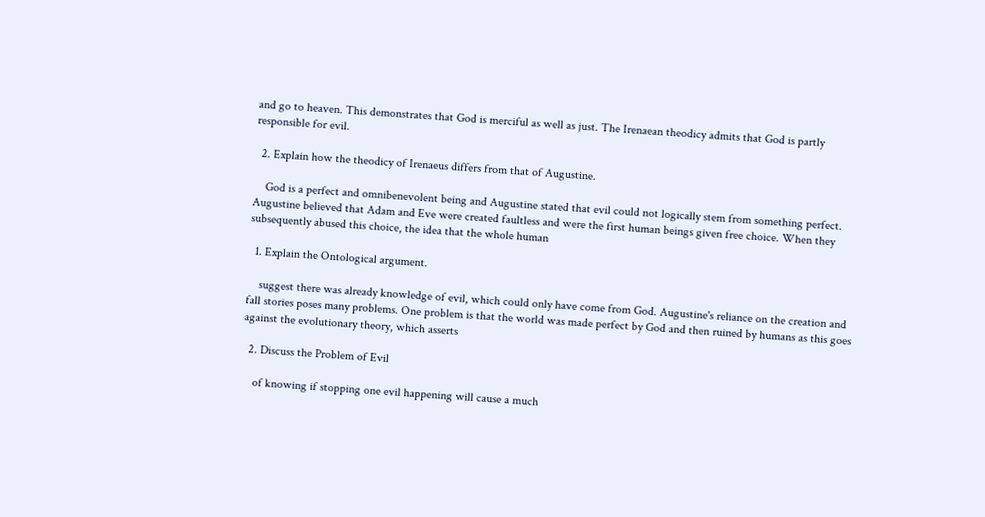and go to heaven. This demonstrates that God is merciful as well as just. The Irenaean theodicy admits that God is partly responsible for evil.

  2. Explain how the theodicy of Irenaeus differs from that of Augustine.

    God is a perfect and omnibenevolent being and Augustine stated that evil could not logically stem from something perfect. Augustine believed that Adam and Eve were created faultless and were the first human beings given free choice. When they subsequently abused this choice, the idea that the whole human

  1. Explain the Ontological argument.

    suggest there was already knowledge of evil, which could only have come from God. Augustine's reliance on the creation and fall stories poses many problems. One problem is that the world was made perfect by God and then ruined by humans as this goes against the evolutionary theory, which asserts

  2. Discuss the Problem of Evil

    of knowing if stopping one evil happening will cause a much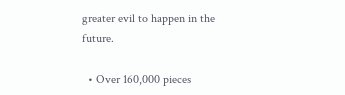greater evil to happen in the future.

  • Over 160,000 pieces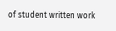of student written work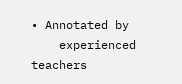• Annotated by
    experienced teachers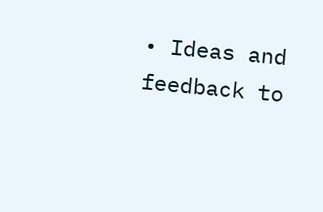• Ideas and feedback to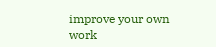improve your own work